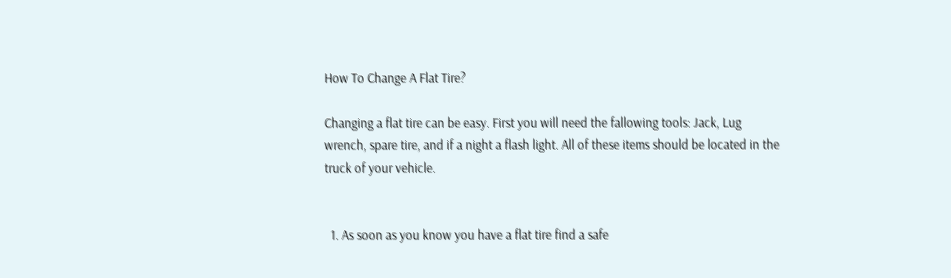How To Change A Flat Tire?

Changing a flat tire can be easy. First you will need the fallowing tools: Jack, Lug wrench, spare tire, and if a night a flash light. All of these items should be located in the truck of your vehicle.


  1. As soon as you know you have a flat tire find a safe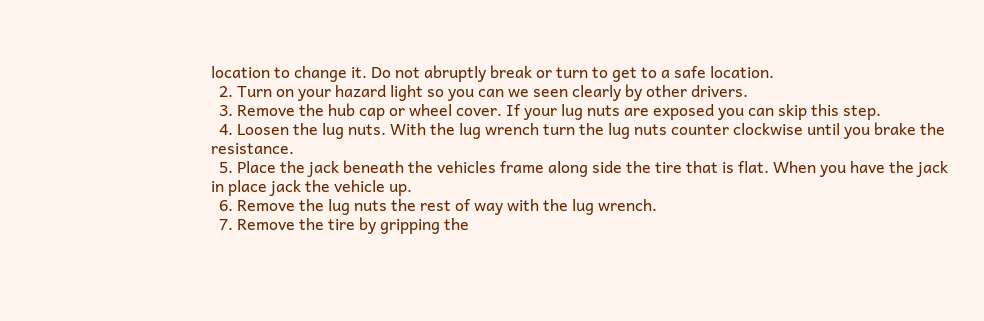location to change it. Do not abruptly break or turn to get to a safe location.
  2. Turn on your hazard light so you can we seen clearly by other drivers.
  3. Remove the hub cap or wheel cover. If your lug nuts are exposed you can skip this step.
  4. Loosen the lug nuts. With the lug wrench turn the lug nuts counter clockwise until you brake the resistance.
  5. Place the jack beneath the vehicles frame along side the tire that is flat. When you have the jack in place jack the vehicle up.
  6. Remove the lug nuts the rest of way with the lug wrench.
  7. Remove the tire by gripping the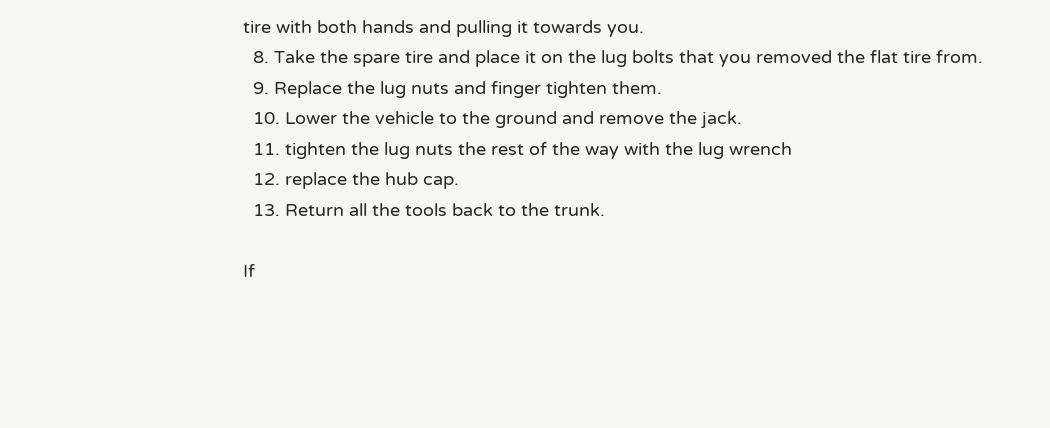tire with both hands and pulling it towards you.
  8. Take the spare tire and place it on the lug bolts that you removed the flat tire from.
  9. Replace the lug nuts and finger tighten them.
  10. Lower the vehicle to the ground and remove the jack.
  11. tighten the lug nuts the rest of the way with the lug wrench
  12. replace the hub cap.
  13. Return all the tools back to the trunk.

If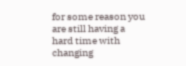for some reason you are still having a hard time with changing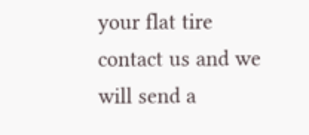your flat tire contact us and we will send a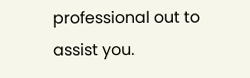professional out to assist you.